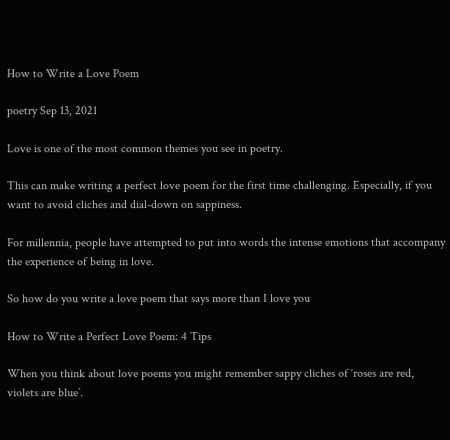How to Write a Love Poem

poetry Sep 13, 2021

Love is one of the most common themes you see in poetry.

This can make writing a perfect love poem for the first time challenging. Especially, if you want to avoid cliches and dial-down on sappiness.

For millennia, people have attempted to put into words the intense emotions that accompany the experience of being in love.

So how do you write a love poem that says more than I love you

How to Write a Perfect Love Poem: 4 Tips

When you think about love poems you might remember sappy cliches of ‘roses are red, violets are blue’.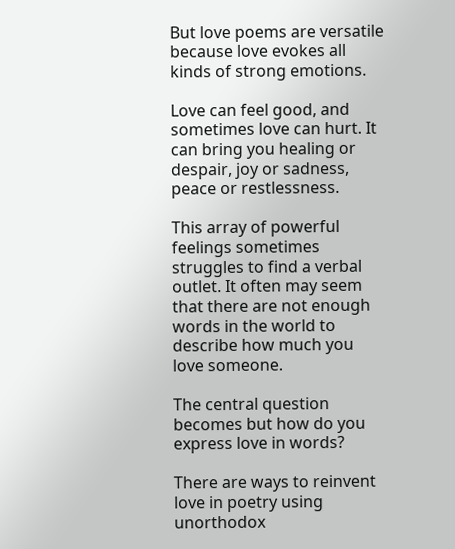But love poems are versatile because love evokes all kinds of strong emotions.

Love can feel good, and sometimes love can hurt. It can bring you healing or despair, joy or sadness, peace or restlessness.

This array of powerful feelings sometimes struggles to find a verbal outlet. It often may seem that there are not enough words in the world to describe how much you love someone.

The central question becomes but how do you express love in words?

There are ways to reinvent love in poetry using unorthodox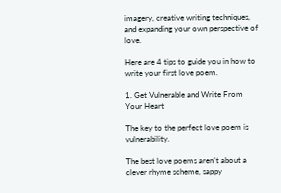imagery, creative writing techniques, and expanding your own perspective of love.

Here are 4 tips to guide you in how to write your first love poem.

1. Get Vulnerable and Write From Your Heart

The key to the perfect love poem is vulnerability.

The best love poems aren’t about a clever rhyme scheme, sappy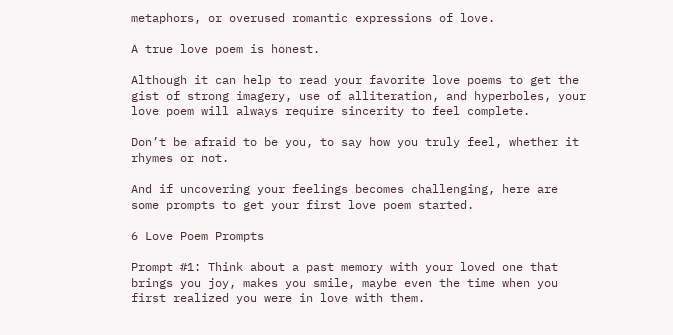metaphors, or overused romantic expressions of love.

A true love poem is honest.

Although it can help to read your favorite love poems to get the gist of strong imagery, use of alliteration, and hyperboles, your love poem will always require sincerity to feel complete.

Don’t be afraid to be you, to say how you truly feel, whether it rhymes or not.

And if uncovering your feelings becomes challenging, here are some prompts to get your first love poem started.

6 Love Poem Prompts

Prompt #1: Think about a past memory with your loved one that brings you joy, makes you smile, maybe even the time when you first realized you were in love with them.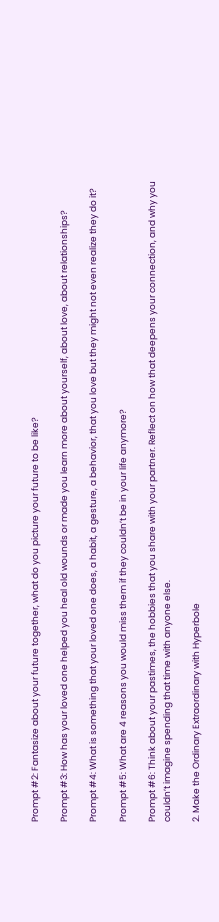Prompt #2: Fantasize about your future together, what do you picture your future to be like?

Prompt #3: How has your loved one helped you heal old wounds or made you learn more about yourself, about love, about relationships?

Prompt #4: What is something that your loved one does, a habit, a gesture, a behavior, that you love but they might not even realize they do it?

Prompt #5: What are 4 reasons you would miss them if they couldn’t be in your life anymore?

Prompt #6: Think about your pastimes, the hobbies that you share with your partner. Reflect on how that deepens your connection, and why you couldn’t imagine spending that time with anyone else.

2. Make the Ordinary Extraordinary with Hyperbole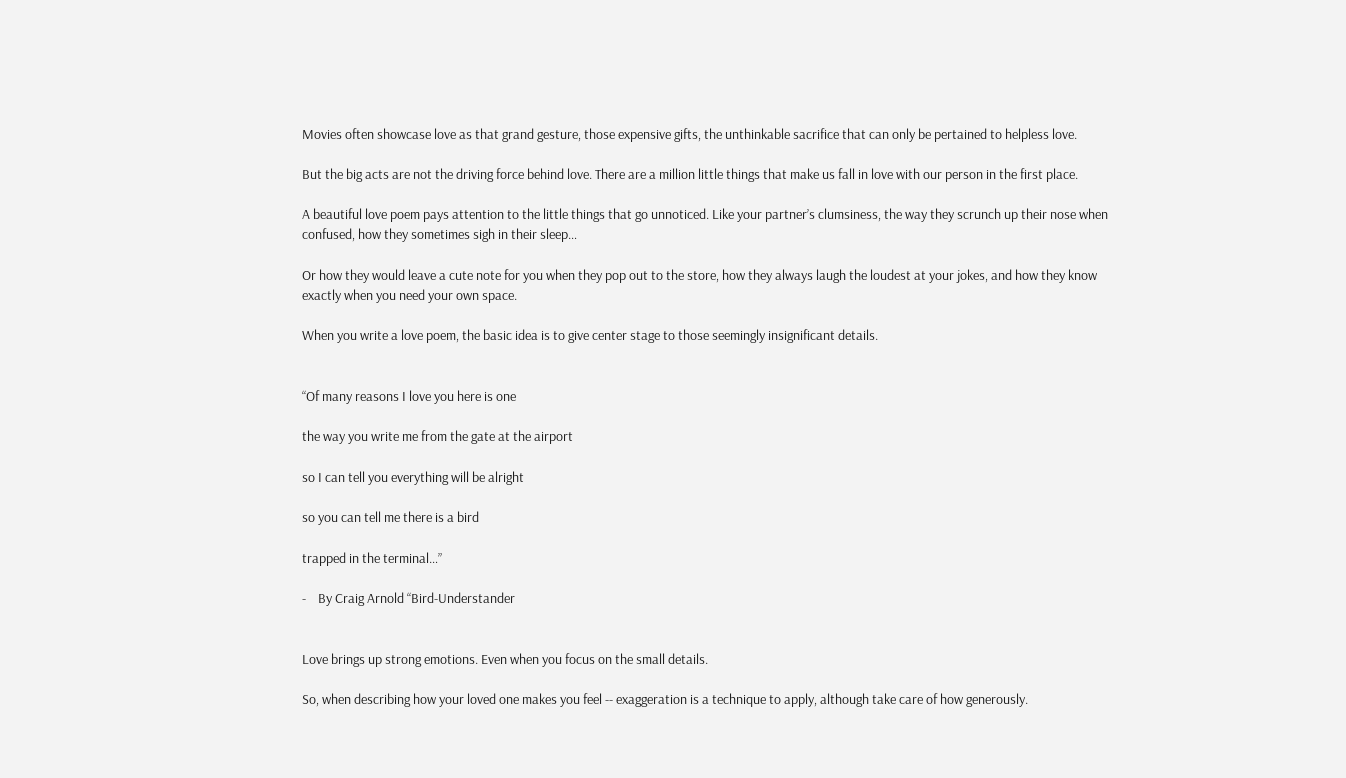Movies often showcase love as that grand gesture, those expensive gifts, the unthinkable sacrifice that can only be pertained to helpless love.

But the big acts are not the driving force behind love. There are a million little things that make us fall in love with our person in the first place.

A beautiful love poem pays attention to the little things that go unnoticed. Like your partner’s clumsiness, the way they scrunch up their nose when confused, how they sometimes sigh in their sleep…

Or how they would leave a cute note for you when they pop out to the store, how they always laugh the loudest at your jokes, and how they know exactly when you need your own space.

When you write a love poem, the basic idea is to give center stage to those seemingly insignificant details.


“Of many reasons I love you here is one

the way you write me from the gate at the airport

so I can tell you everything will be alright

so you can tell me there is a bird

trapped in the terminal…”

-    By Craig Arnold “Bird-Understander


Love brings up strong emotions. Even when you focus on the small details.

So, when describing how your loved one makes you feel -- exaggeration is a technique to apply, although take care of how generously.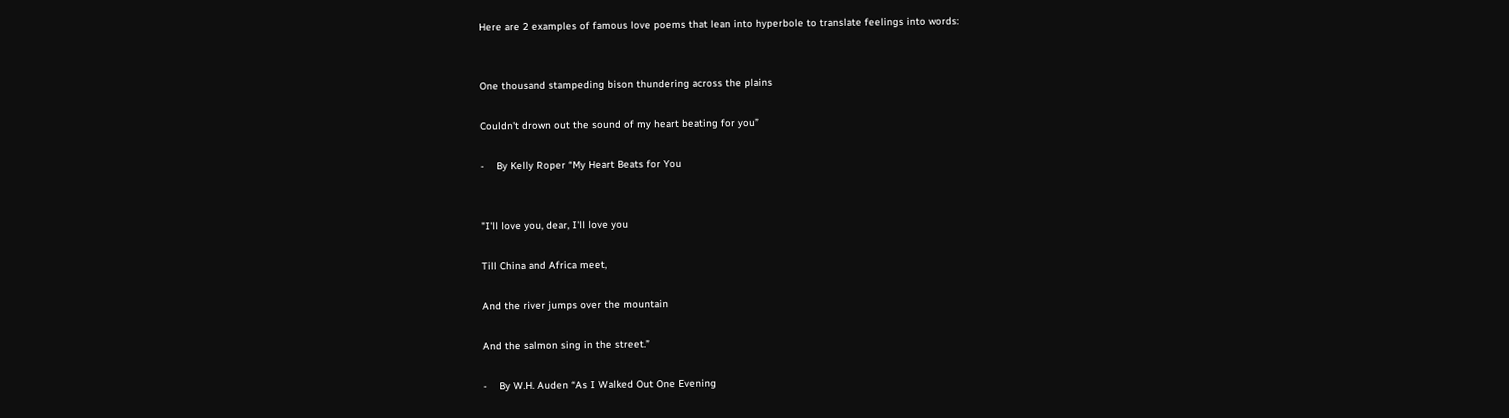Here are 2 examples of famous love poems that lean into hyperbole to translate feelings into words:


One thousand stampeding bison thundering across the plains

Couldn't drown out the sound of my heart beating for you”

-    By Kelly Roper “My Heart Beats for You


"I'll love you, dear, I'll love you

Till China and Africa meet,

And the river jumps over the mountain

And the salmon sing in the street.”

-    By W.H. Auden “As I Walked Out One Evening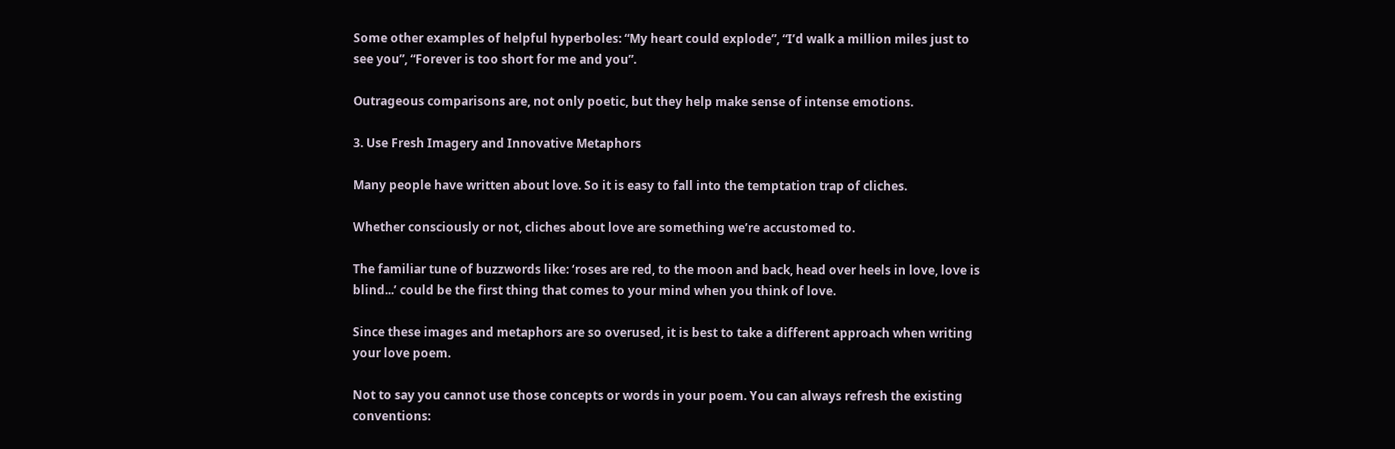Some other examples of helpful hyperboles: “My heart could explode”, “I’d walk a million miles just to see you”, “Forever is too short for me and you”.

Outrageous comparisons are, not only poetic, but they help make sense of intense emotions.

3. Use Fresh Imagery and Innovative Metaphors

Many people have written about love. So it is easy to fall into the temptation trap of cliches.

Whether consciously or not, cliches about love are something we’re accustomed to.

The familiar tune of buzzwords like: ‘roses are red, to the moon and back, head over heels in love, love is blind...’ could be the first thing that comes to your mind when you think of love.

Since these images and metaphors are so overused, it is best to take a different approach when writing your love poem.

Not to say you cannot use those concepts or words in your poem. You can always refresh the existing conventions: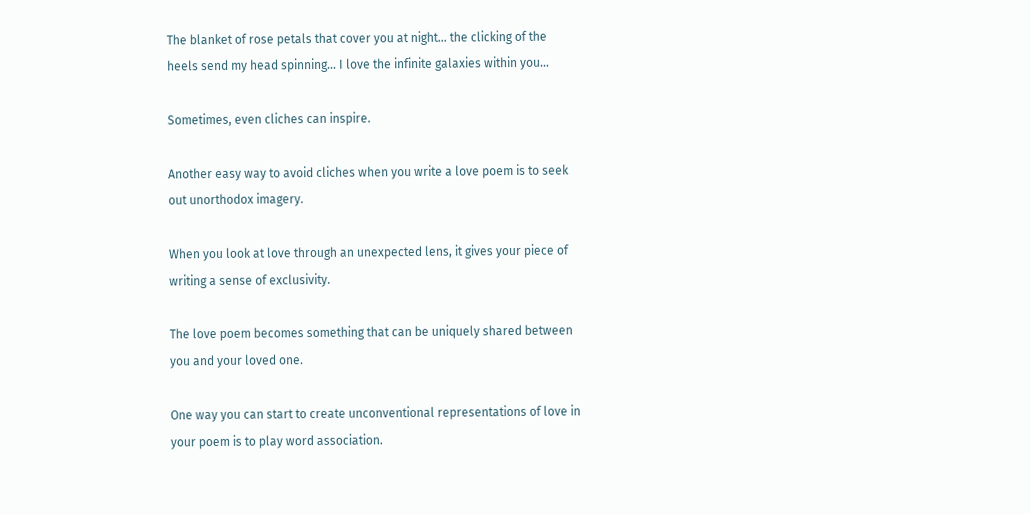The blanket of rose petals that cover you at night… the clicking of the heels send my head spinning… I love the infinite galaxies within you…

Sometimes, even cliches can inspire.

Another easy way to avoid cliches when you write a love poem is to seek out unorthodox imagery.

When you look at love through an unexpected lens, it gives your piece of writing a sense of exclusivity.

The love poem becomes something that can be uniquely shared between you and your loved one.

One way you can start to create unconventional representations of love in your poem is to play word association.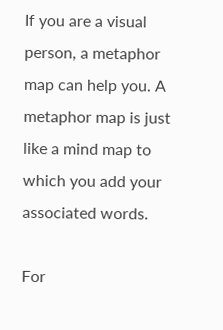If you are a visual person, a metaphor map can help you. A metaphor map is just like a mind map to which you add your associated words.

For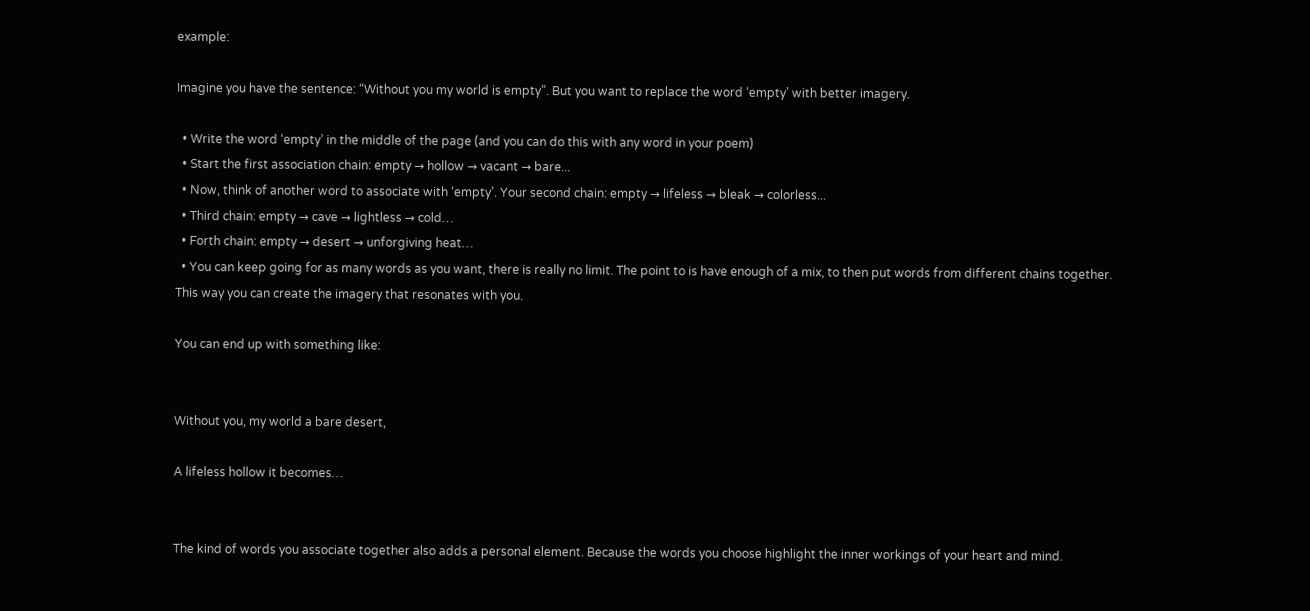example:

Imagine you have the sentence: “Without you my world is empty”. But you want to replace the word ‘empty’ with better imagery.

  • Write the word ‘empty’ in the middle of the page (and you can do this with any word in your poem)
  • Start the first association chain: empty → hollow → vacant → bare...
  • Now, think of another word to associate with ‘empty’. Your second chain: empty → lifeless → bleak → colorless...
  • Third chain: empty → cave → lightless → cold…
  • Forth chain: empty → desert → unforgiving heat…
  • You can keep going for as many words as you want, there is really no limit. The point to is have enough of a mix, to then put words from different chains together. This way you can create the imagery that resonates with you.

You can end up with something like:


Without you, my world a bare desert,

A lifeless hollow it becomes…


The kind of words you associate together also adds a personal element. Because the words you choose highlight the inner workings of your heart and mind.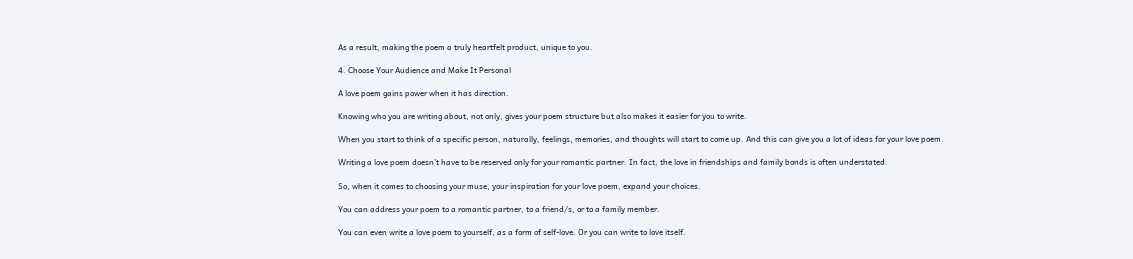As a result, making the poem a truly heartfelt product, unique to you.

4. Choose Your Audience and Make It Personal

A love poem gains power when it has direction.

Knowing who you are writing about, not only, gives your poem structure but also makes it easier for you to write.

When you start to think of a specific person, naturally, feelings, memories, and thoughts will start to come up. And this can give you a lot of ideas for your love poem.

Writing a love poem doesn’t have to be reserved only for your romantic partner. In fact, the love in friendships and family bonds is often understated.

So, when it comes to choosing your muse, your inspiration for your love poem, expand your choices.

You can address your poem to a romantic partner, to a friend/s, or to a family member.

You can even write a love poem to yourself, as a form of self-love. Or you can write to love itself.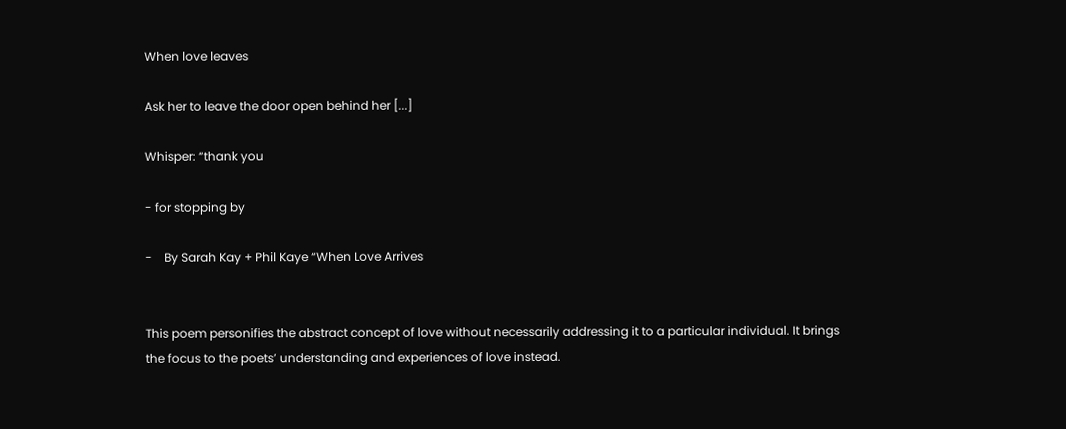When love leaves

Ask her to leave the door open behind her [...]

Whisper: “thank you

- for stopping by

-    By Sarah Kay + Phil Kaye “When Love Arrives


This poem personifies the abstract concept of love without necessarily addressing it to a particular individual. It brings the focus to the poets’ understanding and experiences of love instead.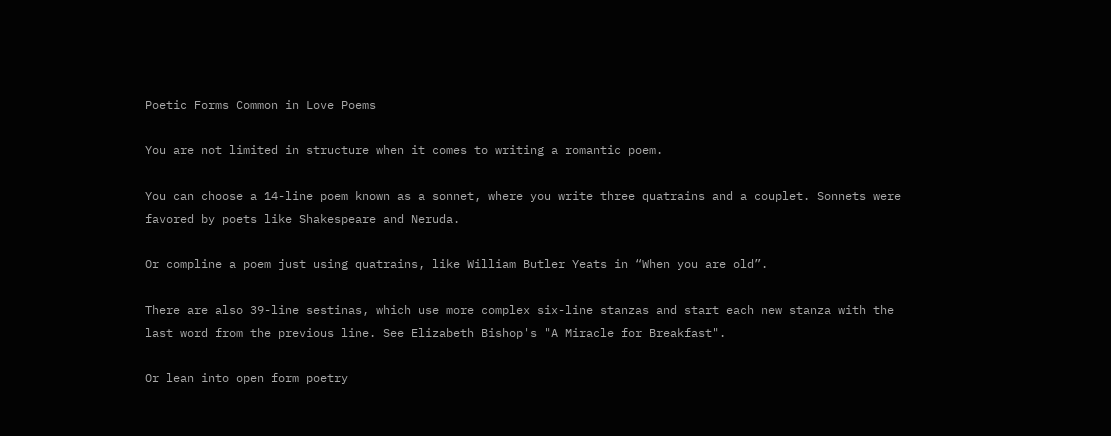Poetic Forms Common in Love Poems

You are not limited in structure when it comes to writing a romantic poem.

You can choose a 14-line poem known as a sonnet, where you write three quatrains and a couplet. Sonnets were favored by poets like Shakespeare and Neruda.

Or compline a poem just using quatrains, like William Butler Yeats in “When you are old”.

There are also 39-line sestinas, which use more complex six-line stanzas and start each new stanza with the last word from the previous line. See Elizabeth Bishop's "A Miracle for Breakfast".

Or lean into open form poetry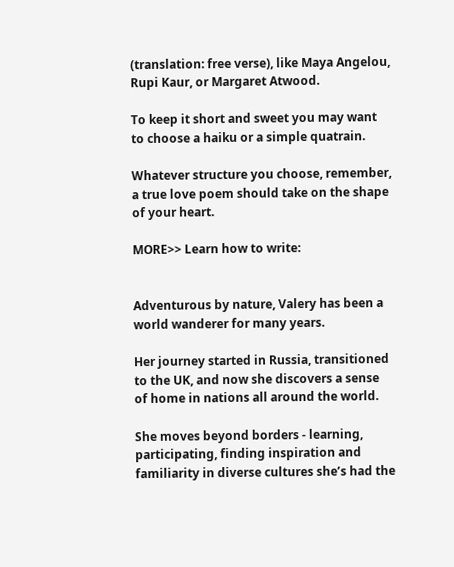(translation: free verse), like Maya Angelou, Rupi Kaur, or Margaret Atwood.

To keep it short and sweet you may want to choose a haiku or a simple quatrain.

Whatever structure you choose, remember, a true love poem should take on the shape of your heart.

MORE>> Learn how to write:


Adventurous by nature, Valery has been a world wanderer for many years.

Her journey started in Russia, transitioned to the UK, and now she discovers a sense of home in nations all around the world.

She moves beyond borders - learning, participating, finding inspiration and familiarity in diverse cultures she’s had the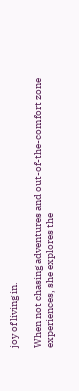joy of living in.

When not chasing adventures and out-of-the-comfort zone experiences, she explores the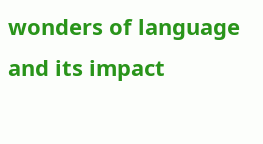wonders of language and its impact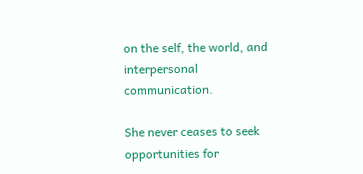on the self, the world, and interpersonal communication.

She never ceases to seek opportunities for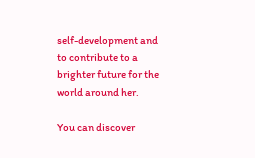self-development and to contribute to a brighter future for the world around her.

You can discover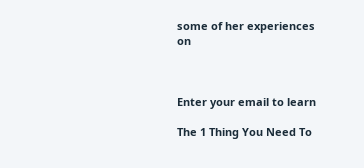some of her experiences on



Enter your email to learn

The 1 Thing You Need To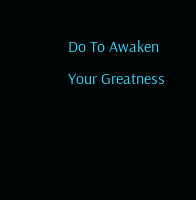Do To Awaken Your Greatness